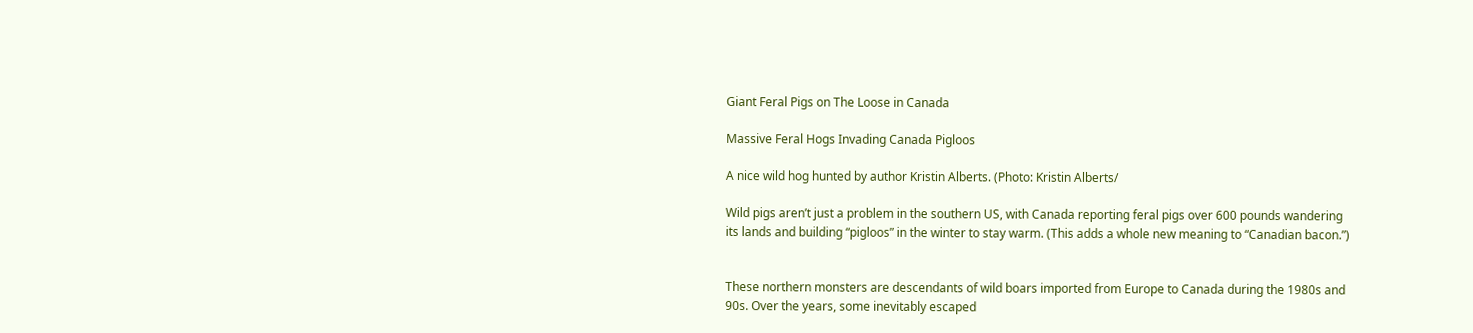Giant Feral Pigs on The Loose in Canada

Massive Feral Hogs Invading Canada Pigloos

A nice wild hog hunted by author Kristin Alberts. (Photo: Kristin Alberts/

Wild pigs aren’t just a problem in the southern US, with Canada reporting feral pigs over 600 pounds wandering its lands and building “pigloos” in the winter to stay warm. (This adds a whole new meaning to “Canadian bacon.”)


These northern monsters are descendants of wild boars imported from Europe to Canada during the 1980s and 90s. Over the years, some inevitably escaped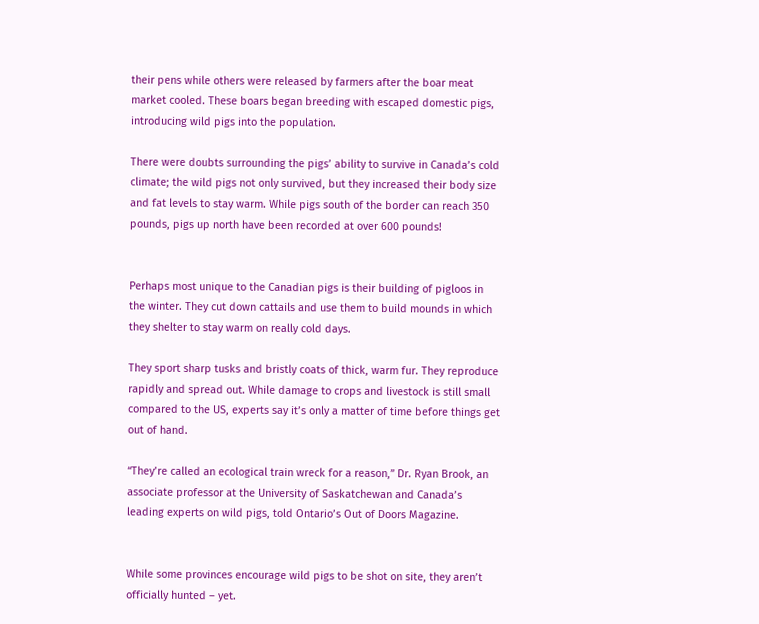their pens while others were released by farmers after the boar meat market cooled. These boars began breeding with escaped domestic pigs, introducing wild pigs into the population.

There were doubts surrounding the pigs’ ability to survive in Canada’s cold climate; the wild pigs not only survived, but they increased their body size and fat levels to stay warm. While pigs south of the border can reach 350 pounds, pigs up north have been recorded at over 600 pounds!


Perhaps most unique to the Canadian pigs is their building of pigloos in the winter. They cut down cattails and use them to build mounds in which they shelter to stay warm on really cold days.

They sport sharp tusks and bristly coats of thick, warm fur. They reproduce rapidly and spread out. While damage to crops and livestock is still small compared to the US, experts say it’s only a matter of time before things get out of hand.

“They’re called an ecological train wreck for a reason,” Dr. Ryan Brook, an associate professor at the University of Saskatchewan and Canada’s leading experts on wild pigs, told Ontario’s Out of Doors Magazine.


While some provinces encourage wild pigs to be shot on site, they aren’t officially hunted – yet.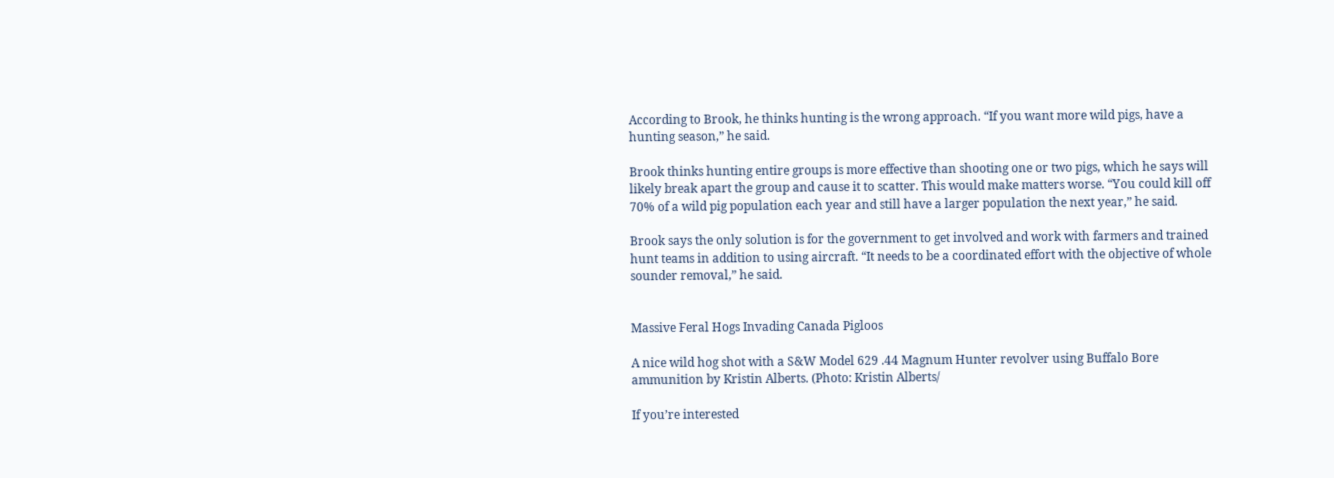According to Brook, he thinks hunting is the wrong approach. “If you want more wild pigs, have a hunting season,” he said.

Brook thinks hunting entire groups is more effective than shooting one or two pigs, which he says will likely break apart the group and cause it to scatter. This would make matters worse. “You could kill off 70% of a wild pig population each year and still have a larger population the next year,” he said.

Brook says the only solution is for the government to get involved and work with farmers and trained hunt teams in addition to using aircraft. “It needs to be a coordinated effort with the objective of whole sounder removal,” he said.


Massive Feral Hogs Invading Canada Pigloos

A nice wild hog shot with a S&W Model 629 .44 Magnum Hunter revolver using Buffalo Bore ammunition by Kristin Alberts. (Photo: Kristin Alberts/

If you’re interested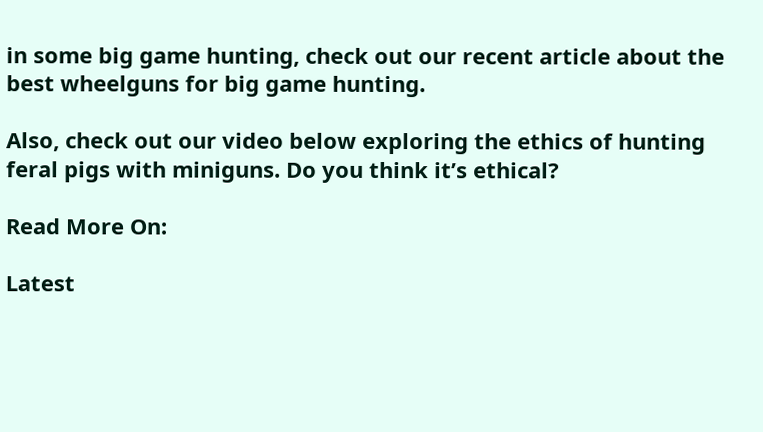in some big game hunting, check out our recent article about the best wheelguns for big game hunting.

Also, check out our video below exploring the ethics of hunting feral pigs with miniguns. Do you think it’s ethical?

Read More On:

Latest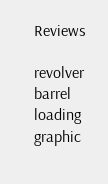Reviews

revolver barrel loading graphic